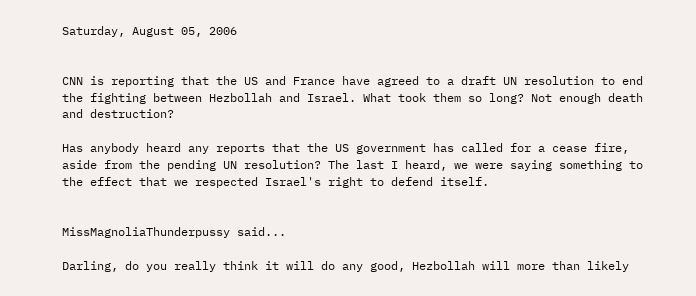Saturday, August 05, 2006


CNN is reporting that the US and France have agreed to a draft UN resolution to end the fighting between Hezbollah and Israel. What took them so long? Not enough death and destruction?

Has anybody heard any reports that the US government has called for a cease fire, aside from the pending UN resolution? The last I heard, we were saying something to the effect that we respected Israel's right to defend itself.


MissMagnoliaThunderpussy said...

Darling, do you really think it will do any good, Hezbollah will more than likely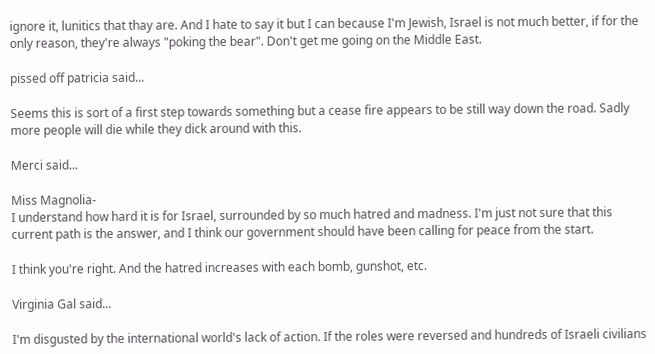ignore it, lunitics that thay are. And I hate to say it but I can because I'm Jewish, Israel is not much better, if for the only reason, they're always "poking the bear". Don't get me going on the Middle East.

pissed off patricia said...

Seems this is sort of a first step towards something but a cease fire appears to be still way down the road. Sadly more people will die while they dick around with this.

Merci said...

Miss Magnolia-
I understand how hard it is for Israel, surrounded by so much hatred and madness. I'm just not sure that this current path is the answer, and I think our government should have been calling for peace from the start.

I think you're right. And the hatred increases with each bomb, gunshot, etc.

Virginia Gal said...

I'm disgusted by the international world's lack of action. If the roles were reversed and hundreds of Israeli civilians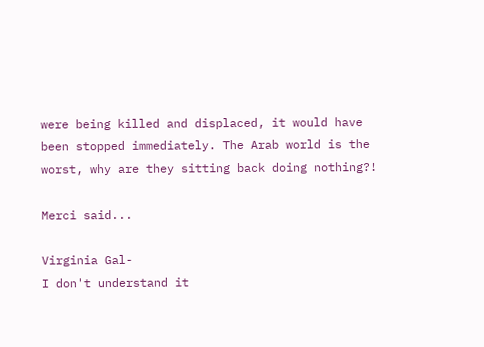were being killed and displaced, it would have been stopped immediately. The Arab world is the worst, why are they sitting back doing nothing?!

Merci said...

Virginia Gal-
I don't understand it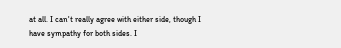at all. I can't really agree with either side, though I have sympathy for both sides. I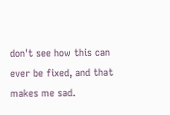don't see how this can ever be fixed, and that makes me sad.